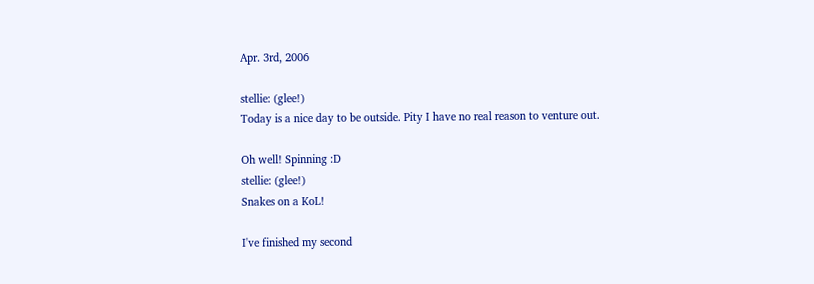Apr. 3rd, 2006

stellie: (glee!)
Today is a nice day to be outside. Pity I have no real reason to venture out.

Oh well! Spinning :D
stellie: (glee!)
Snakes on a KoL!

I've finished my second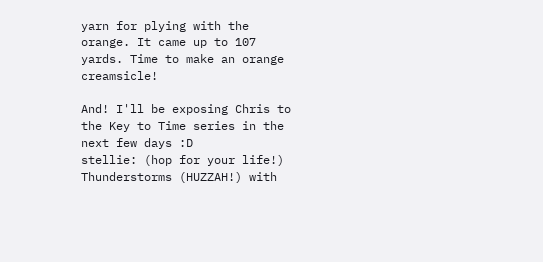yarn for plying with the orange. It came up to 107 yards. Time to make an orange creamsicle!

And! I'll be exposing Chris to the Key to Time series in the next few days :D
stellie: (hop for your life!)
Thunderstorms (HUZZAH!) with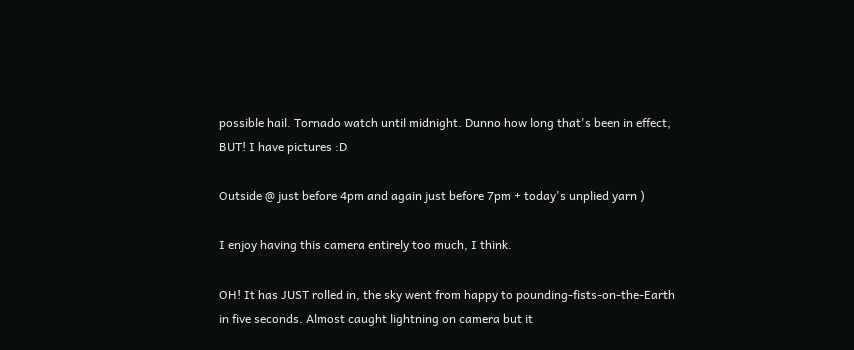possible hail. Tornado watch until midnight. Dunno how long that's been in effect, BUT! I have pictures :D

Outside @ just before 4pm and again just before 7pm + today's unplied yarn )

I enjoy having this camera entirely too much, I think.

OH! It has JUST rolled in, the sky went from happy to pounding-fists-on-the-Earth in five seconds. Almost caught lightning on camera but it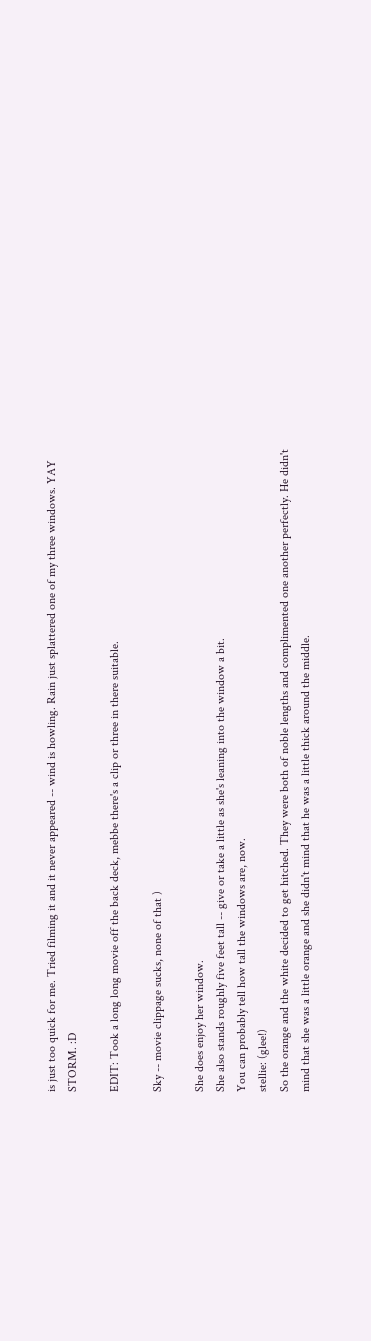is just too quick for me. Tried filming it and it never appeared -- wind is howling. Rain just splattered one of my three windows. YAY STORM. :D

EDIT: Took a long long movie off the back deck, mebbe there's a clip or three in there suitable.

Sky -- movie clippage sucks, none of that )

She does enjoy her window.
She also stands roughly five feet tall -- give or take a little as she's leaning into the window a bit.
You can probably tell how tall the windows are, now.
stellie: (glee!)
So the orange and the white decided to get hitched. They were both of noble lengths and complimented one another perfectly. He didn't mind that she was a little orange and she didn't mind that he was a little thick around the middle.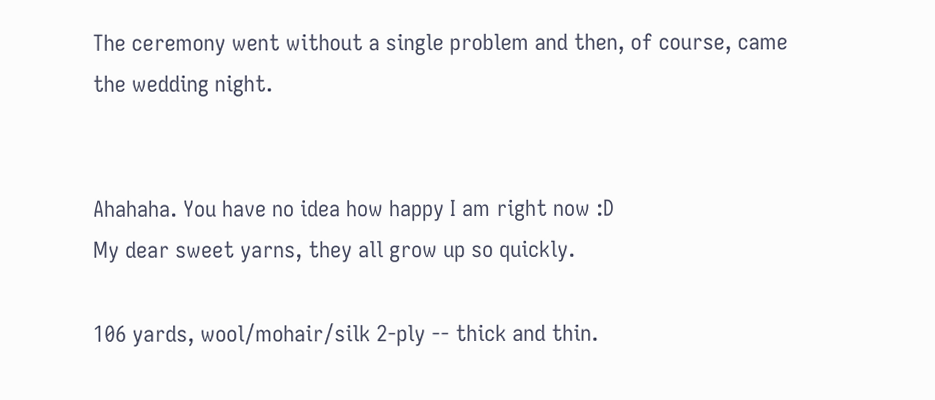The ceremony went without a single problem and then, of course, came the wedding night.


Ahahaha. You have no idea how happy I am right now :D
My dear sweet yarns, they all grow up so quickly.

106 yards, wool/mohair/silk 2-ply -- thick and thin.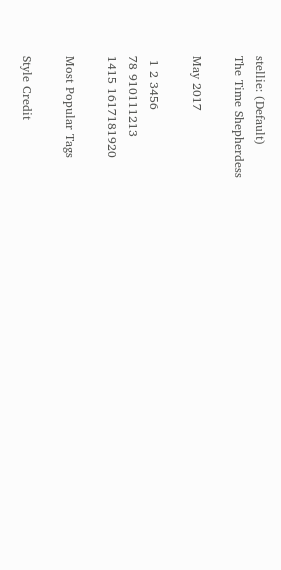stellie: (Default)
The Time Shepherdess

May 2017

 1 2 3456
78 910111213
1415 1617181920

Most Popular Tags

Style Credit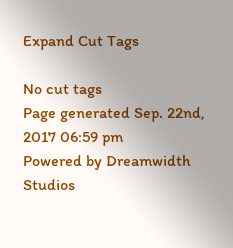Expand Cut Tags

No cut tags
Page generated Sep. 22nd, 2017 06:59 pm
Powered by Dreamwidth Studios